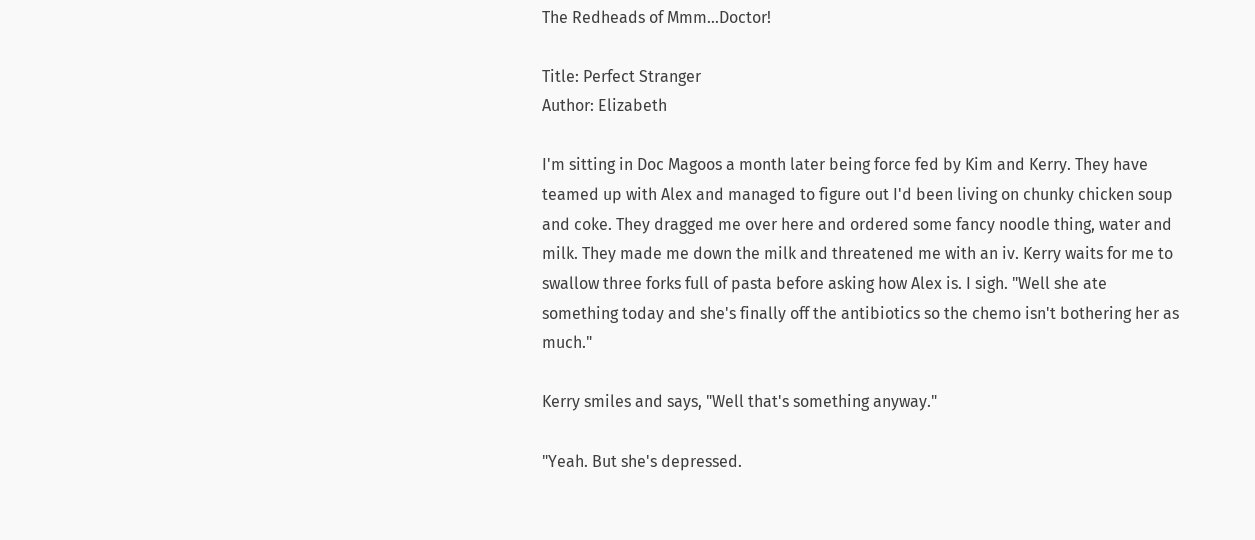The Redheads of Mmm...Doctor!

Title: Perfect Stranger
Author: Elizabeth

I'm sitting in Doc Magoos a month later being force fed by Kim and Kerry. They have teamed up with Alex and managed to figure out I'd been living on chunky chicken soup and coke. They dragged me over here and ordered some fancy noodle thing, water and milk. They made me down the milk and threatened me with an iv. Kerry waits for me to swallow three forks full of pasta before asking how Alex is. I sigh. "Well she ate something today and she's finally off the antibiotics so the chemo isn't bothering her as much."

Kerry smiles and says, "Well that's something anyway."

"Yeah. But she's depressed.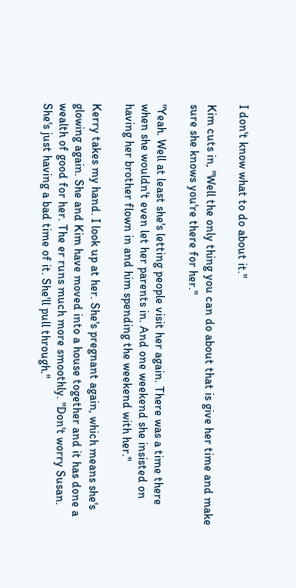I don't know what to do about it."

Kim cuts in, "Well the only thing you can do about that is give her time and make sure she knows you're there for her."

"Yeah. Well at least she's letting people visit her again. There was a time there when she wouldn't even let her parents in. And one weekend she insisted on having her brother flown in and him spending the weekend with her."

Kerry takes my hand. I look up at her. She's pregnant again, which means she's glowing again. She and Kim have moved into a house together and it has done a wealth of good for her. The er runs much more smoothly. "Don't worry Susan. She's just having a bad time of it. She'll pull through."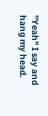"Yeah" I say and hang my head.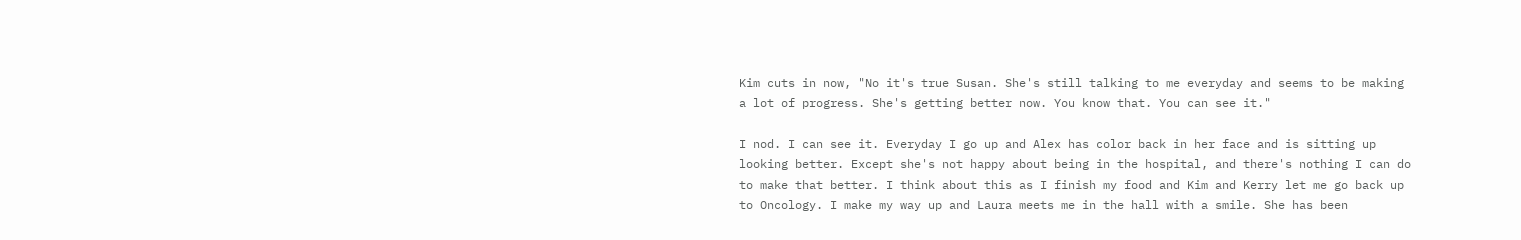Kim cuts in now, "No it's true Susan. She's still talking to me everyday and seems to be making a lot of progress. She's getting better now. You know that. You can see it."

I nod. I can see it. Everyday I go up and Alex has color back in her face and is sitting up looking better. Except she's not happy about being in the hospital, and there's nothing I can do to make that better. I think about this as I finish my food and Kim and Kerry let me go back up to Oncology. I make my way up and Laura meets me in the hall with a smile. She has been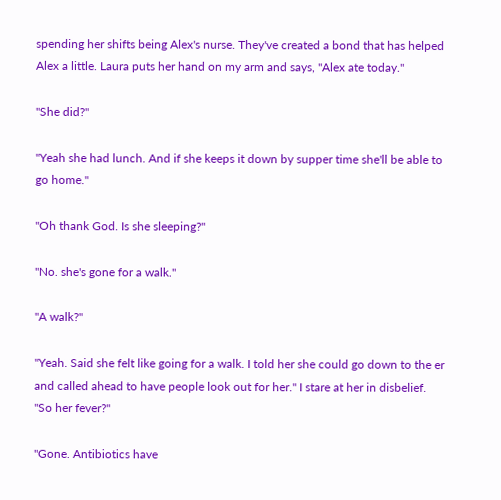spending her shifts being Alex's nurse. They've created a bond that has helped Alex a little. Laura puts her hand on my arm and says, "Alex ate today."

"She did?"

"Yeah she had lunch. And if she keeps it down by supper time she'll be able to go home."

"Oh thank God. Is she sleeping?"

"No. she's gone for a walk."

"A walk?"

"Yeah. Said she felt like going for a walk. I told her she could go down to the er and called ahead to have people look out for her." I stare at her in disbelief. "So her fever?"

"Gone. Antibiotics have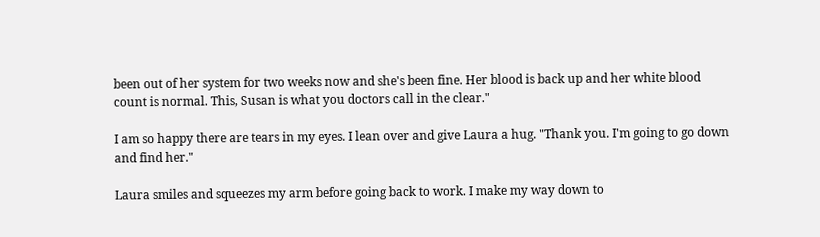been out of her system for two weeks now and she's been fine. Her blood is back up and her white blood count is normal. This, Susan is what you doctors call in the clear."

I am so happy there are tears in my eyes. I lean over and give Laura a hug. "Thank you. I'm going to go down and find her."

Laura smiles and squeezes my arm before going back to work. I make my way down to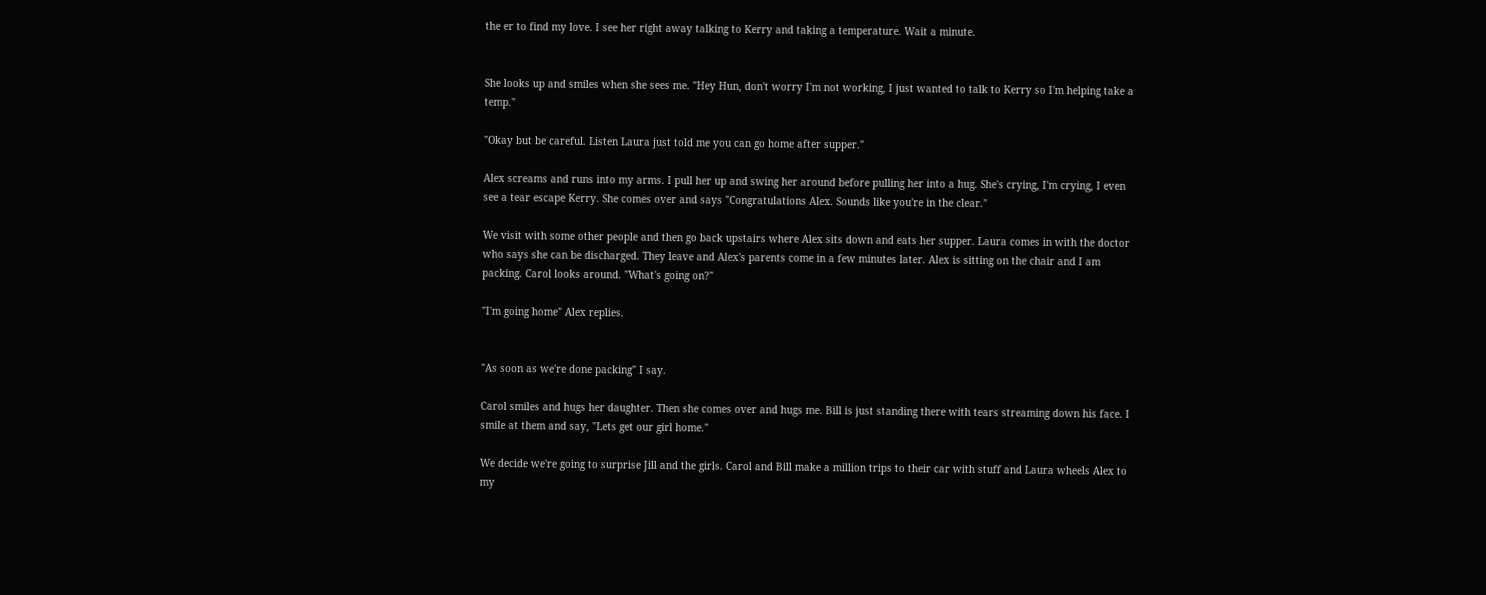the er to find my love. I see her right away talking to Kerry and taking a temperature. Wait a minute.


She looks up and smiles when she sees me. "Hey Hun, don't worry I'm not working, I just wanted to talk to Kerry so I'm helping take a temp."

"Okay but be careful. Listen Laura just told me you can go home after supper."

Alex screams and runs into my arms. I pull her up and swing her around before pulling her into a hug. She's crying, I'm crying, I even see a tear escape Kerry. She comes over and says "Congratulations Alex. Sounds like you're in the clear."

We visit with some other people and then go back upstairs where Alex sits down and eats her supper. Laura comes in with the doctor who says she can be discharged. They leave and Alex's parents come in a few minutes later. Alex is sitting on the chair and I am packing. Carol looks around. "What's going on?"

"I'm going home" Alex replies.


"As soon as we're done packing" I say.

Carol smiles and hugs her daughter. Then she comes over and hugs me. Bill is just standing there with tears streaming down his face. I smile at them and say, "Lets get our girl home."

We decide we're going to surprise Jill and the girls. Carol and Bill make a million trips to their car with stuff and Laura wheels Alex to my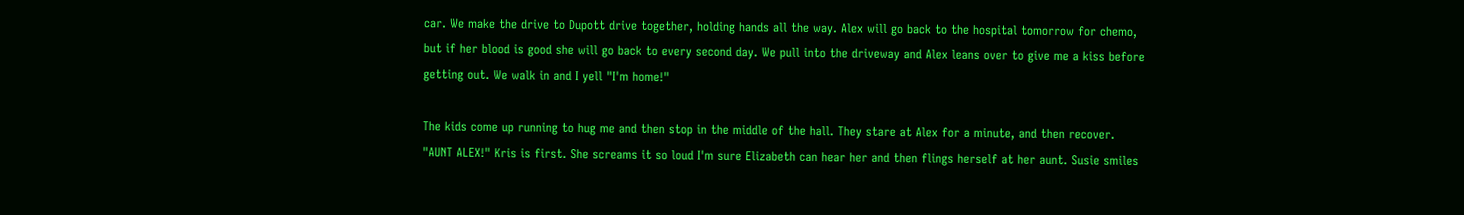car. We make the drive to Dupott drive together, holding hands all the way. Alex will go back to the hospital tomorrow for chemo, but if her blood is good she will go back to every second day. We pull into the driveway and Alex leans over to give me a kiss before getting out. We walk in and I yell "I'm home!"

The kids come up running to hug me and then stop in the middle of the hall. They stare at Alex for a minute, and then recover. "AUNT ALEX!" Kris is first. She screams it so loud I'm sure Elizabeth can hear her and then flings herself at her aunt. Susie smiles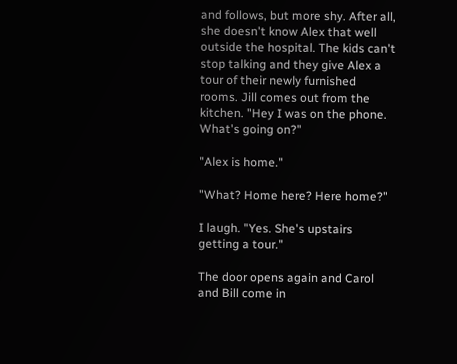and follows, but more shy. After all, she doesn't know Alex that well outside the hospital. The kids can't stop talking and they give Alex a tour of their newly furnished rooms. Jill comes out from the kitchen. "Hey I was on the phone. What's going on?"

"Alex is home."

"What? Home here? Here home?"

I laugh. "Yes. She's upstairs getting a tour."

The door opens again and Carol and Bill come in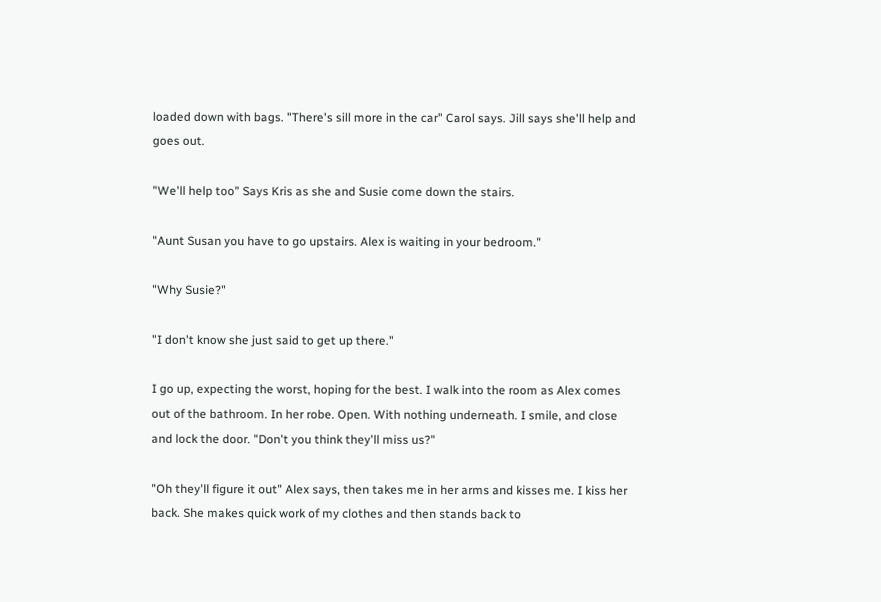loaded down with bags. "There's sill more in the car" Carol says. Jill says she'll help and goes out.

"We'll help too" Says Kris as she and Susie come down the stairs.

"Aunt Susan you have to go upstairs. Alex is waiting in your bedroom."

"Why Susie?"

"I don't know she just said to get up there."

I go up, expecting the worst, hoping for the best. I walk into the room as Alex comes out of the bathroom. In her robe. Open. With nothing underneath. I smile, and close and lock the door. "Don't you think they'll miss us?"

"Oh they'll figure it out" Alex says, then takes me in her arms and kisses me. I kiss her back. She makes quick work of my clothes and then stands back to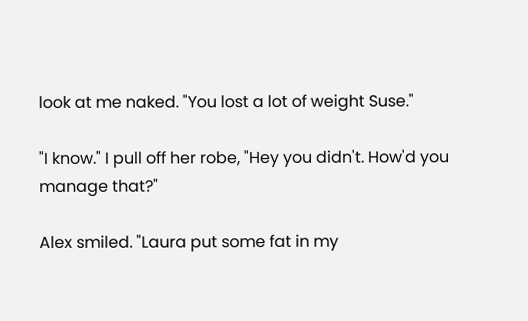look at me naked. "You lost a lot of weight Suse."

"I know." I pull off her robe, "Hey you didn't. How'd you manage that?"

Alex smiled. "Laura put some fat in my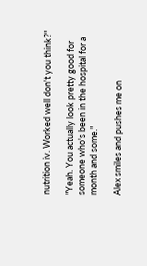nutrition iv. Worked well don't you think?"

"Yeah. You actually look pretty good for someone who's been in the hospital for a month and some."

Alex smiles and pushes me on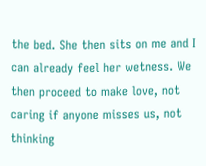the bed. She then sits on me and I can already feel her wetness. We then proceed to make love, not caring if anyone misses us, not thinking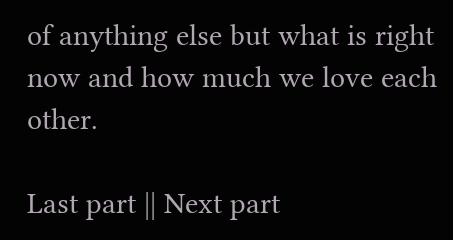of anything else but what is right now and how much we love each other.

Last part || Next part